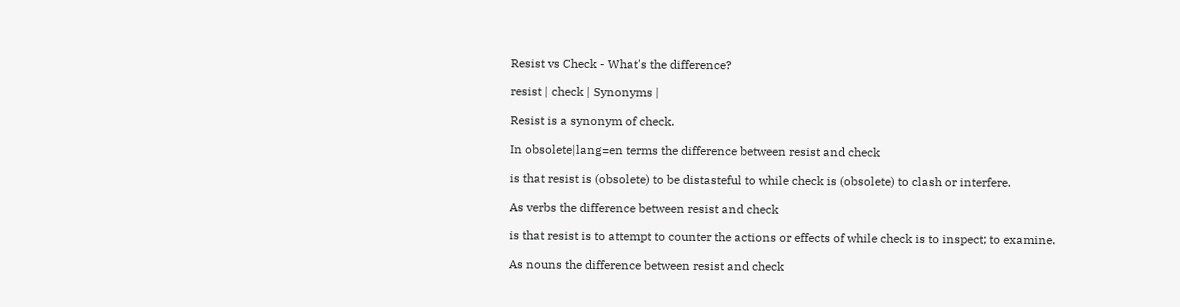Resist vs Check - What's the difference?

resist | check | Synonyms |

Resist is a synonym of check.

In obsolete|lang=en terms the difference between resist and check

is that resist is (obsolete) to be distasteful to while check is (obsolete) to clash or interfere.

As verbs the difference between resist and check

is that resist is to attempt to counter the actions or effects of while check is to inspect; to examine.

As nouns the difference between resist and check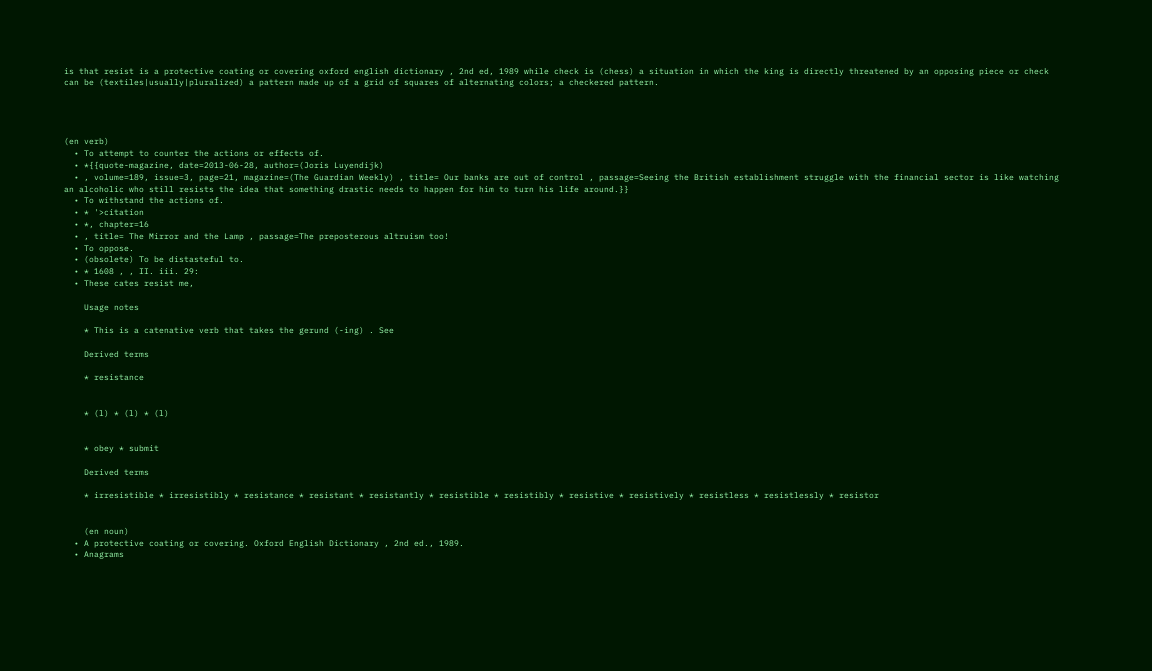is that resist is a protective coating or covering oxford english dictionary , 2nd ed, 1989 while check is (chess) a situation in which the king is directly threatened by an opposing piece or check can be (textiles|usually|pluralized) a pattern made up of a grid of squares of alternating colors; a checkered pattern.




(en verb)
  • To attempt to counter the actions or effects of.
  • *{{quote-magazine, date=2013-06-28, author=(Joris Luyendijk)
  • , volume=189, issue=3, page=21, magazine=(The Guardian Weekly) , title= Our banks are out of control , passage=Seeing the British establishment struggle with the financial sector is like watching an alcoholic who still resists the idea that something drastic needs to happen for him to turn his life around.}}
  • To withstand the actions of.
  • * '>citation
  • *, chapter=16
  • , title= The Mirror and the Lamp , passage=The preposterous altruism too!
  • To oppose.
  • (obsolete) To be distasteful to.
  • * 1608 , , II. iii. 29:
  • These cates resist me,

    Usage notes

    * This is a catenative verb that takes the gerund (-ing) . See

    Derived terms

    * resistance


    * (l) * (l) * (l)


    * obey * submit

    Derived terms

    * irresistible * irresistibly * resistance * resistant * resistantly * resistible * resistibly * resistive * resistively * resistless * resistlessly * resistor


    (en noun)
  • A protective coating or covering. Oxford English Dictionary , 2nd ed., 1989.
  • Anagrams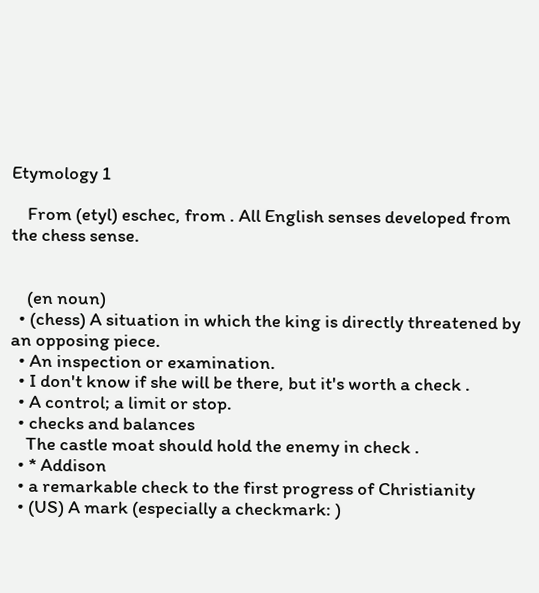Etymology 1

    From (etyl) eschec, from . All English senses developed from the chess sense.


    (en noun)
  • (chess) A situation in which the king is directly threatened by an opposing piece.
  • An inspection or examination.
  • I don't know if she will be there, but it's worth a check .
  • A control; a limit or stop.
  • checks and balances
    The castle moat should hold the enemy in check .
  • * Addison
  • a remarkable check to the first progress of Christianity
  • (US) A mark (especially a checkmark: )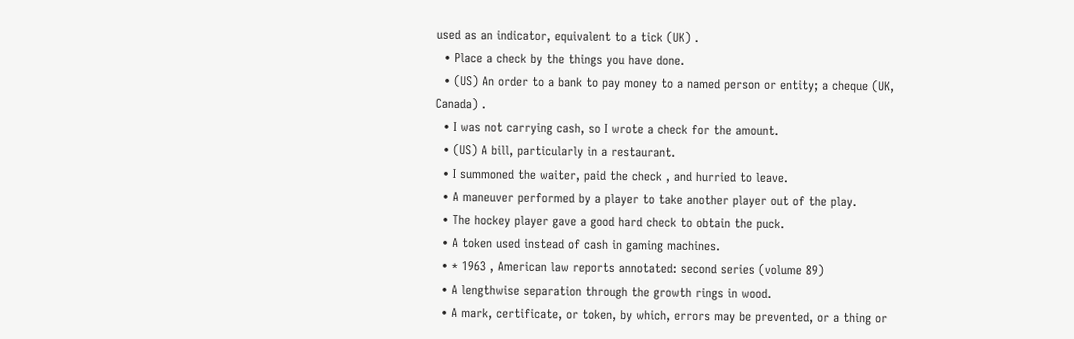used as an indicator, equivalent to a tick (UK) .
  • Place a check by the things you have done.
  • (US) An order to a bank to pay money to a named person or entity; a cheque (UK, Canada) .
  • I was not carrying cash, so I wrote a check for the amount.
  • (US) A bill, particularly in a restaurant.
  • I summoned the waiter, paid the check , and hurried to leave.
  • A maneuver performed by a player to take another player out of the play.
  • The hockey player gave a good hard check to obtain the puck.
  • A token used instead of cash in gaming machines.
  • * 1963 , American law reports annotated: second series (volume 89)
  • A lengthwise separation through the growth rings in wood.
  • A mark, certificate, or token, by which, errors may be prevented, or a thing or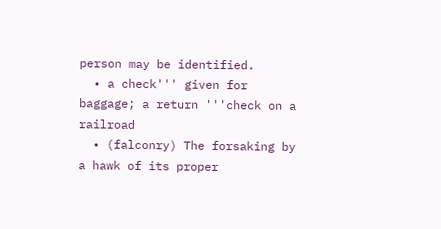person may be identified.
  • a check''' given for baggage; a return '''check on a railroad
  • (falconry) The forsaking by a hawk of its proper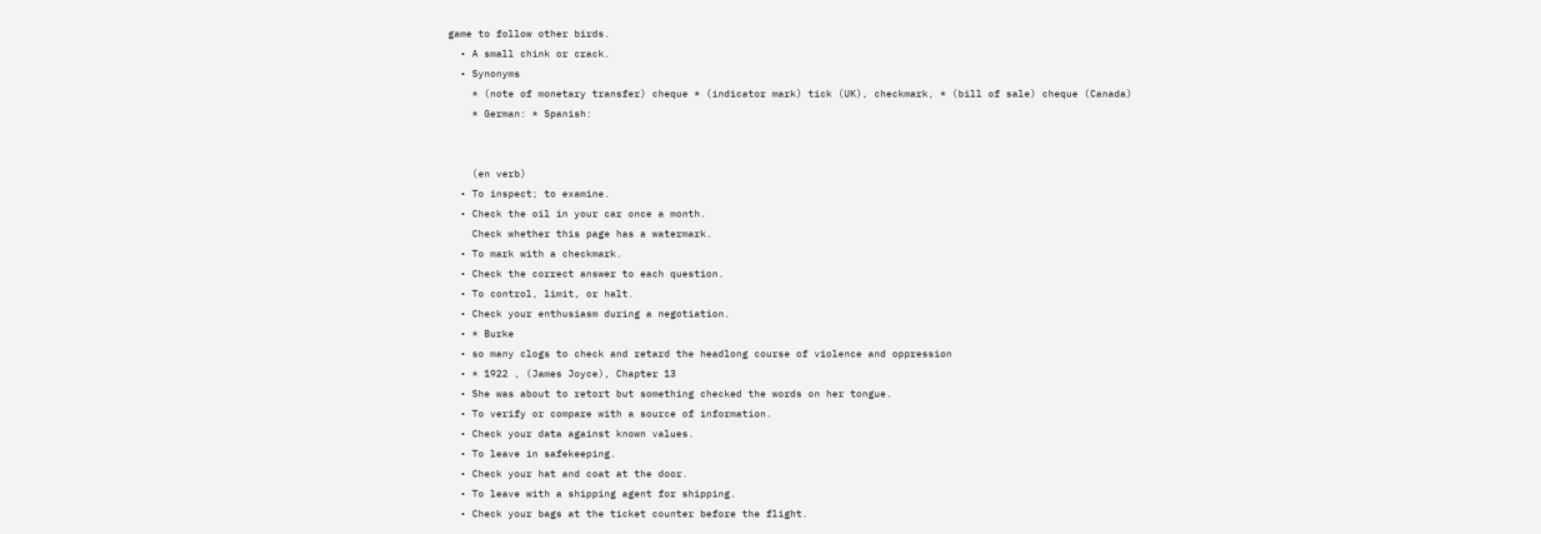game to follow other birds.
  • A small chink or crack.
  • Synonyms
    * (note of monetary transfer) cheque * (indicator mark) tick (UK), checkmark, * (bill of sale) cheque (Canada)
    * German: * Spanish:


    (en verb)
  • To inspect; to examine.
  • Check the oil in your car once a month.
    Check whether this page has a watermark.
  • To mark with a checkmark.
  • Check the correct answer to each question.
  • To control, limit, or halt.
  • Check your enthusiasm during a negotiation.
  • * Burke
  • so many clogs to check and retard the headlong course of violence and oppression
  • * 1922 , (James Joyce), Chapter 13
  • She was about to retort but something checked the words on her tongue.
  • To verify or compare with a source of information.
  • Check your data against known values.
  • To leave in safekeeping.
  • Check your hat and coat at the door.
  • To leave with a shipping agent for shipping.
  • Check your bags at the ticket counter before the flight.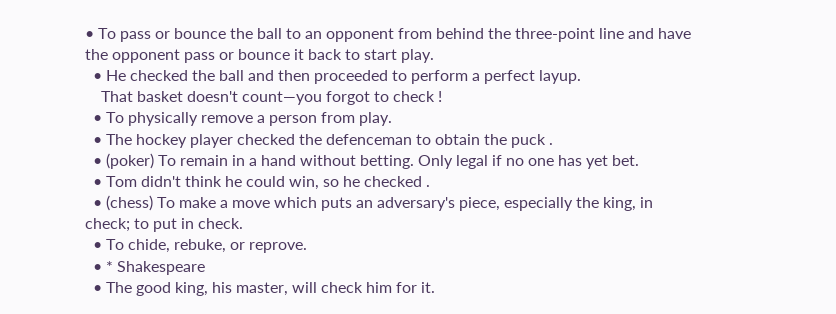• To pass or bounce the ball to an opponent from behind the three-point line and have the opponent pass or bounce it back to start play.
  • He checked the ball and then proceeded to perform a perfect layup.
    That basket doesn't count—you forgot to check !
  • To physically remove a person from play.
  • The hockey player checked the defenceman to obtain the puck .
  • (poker) To remain in a hand without betting. Only legal if no one has yet bet.
  • Tom didn't think he could win, so he checked .
  • (chess) To make a move which puts an adversary's piece, especially the king, in check; to put in check.
  • To chide, rebuke, or reprove.
  • * Shakespeare
  • The good king, his master, will check him for it.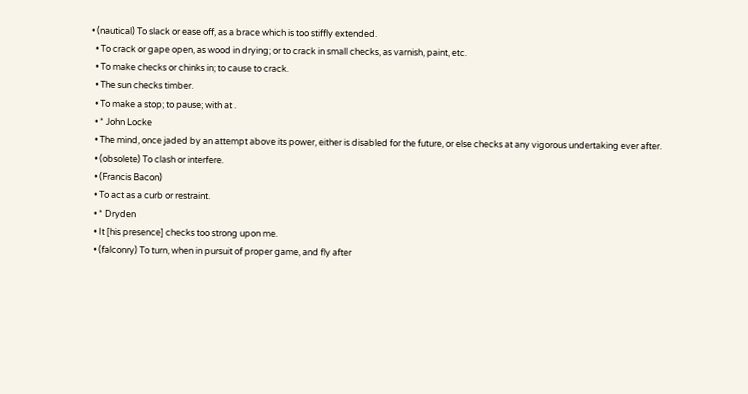• (nautical) To slack or ease off, as a brace which is too stiffly extended.
  • To crack or gape open, as wood in drying; or to crack in small checks, as varnish, paint, etc.
  • To make checks or chinks in; to cause to crack.
  • The sun checks timber.
  • To make a stop; to pause; with at .
  • * John Locke
  • The mind, once jaded by an attempt above its power, either is disabled for the future, or else checks at any vigorous undertaking ever after.
  • (obsolete) To clash or interfere.
  • (Francis Bacon)
  • To act as a curb or restraint.
  • * Dryden
  • It [his presence] checks too strong upon me.
  • (falconry) To turn, when in pursuit of proper game, and fly after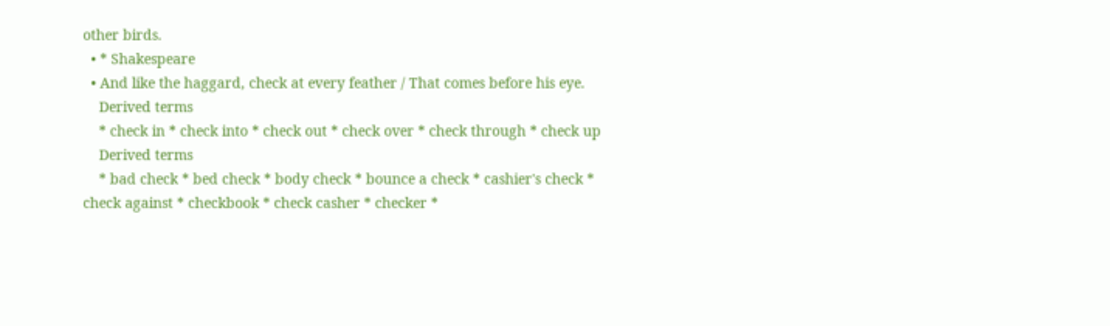other birds.
  • * Shakespeare
  • And like the haggard, check at every feather / That comes before his eye.
    Derived terms
    * check in * check into * check out * check over * check through * check up
    Derived terms
    * bad check * bed check * body check * bounce a check * cashier's check * check against * checkbook * check casher * checker *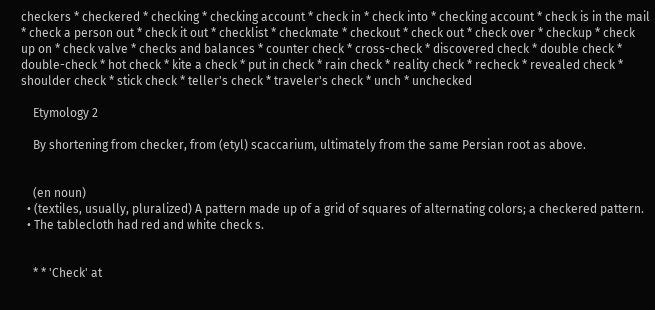checkers * checkered * checking * checking account * check in * check into * checking account * check is in the mail * check a person out * check it out * checklist * checkmate * checkout * check out * check over * checkup * check up on * check valve * checks and balances * counter check * cross-check * discovered check * double check * double-check * hot check * kite a check * put in check * rain check * reality check * recheck * revealed check * shoulder check * stick check * teller's check * traveler's check * unch * unchecked

    Etymology 2

    By shortening from checker, from (etyl) scaccarium, ultimately from the same Persian root as above.


    (en noun)
  • (textiles, usually, pluralized) A pattern made up of a grid of squares of alternating colors; a checkered pattern.
  • The tablecloth had red and white check s.


    * * 'Check' at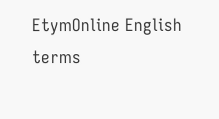EtymOnline English terms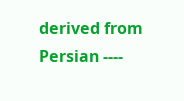derived from Persian ----